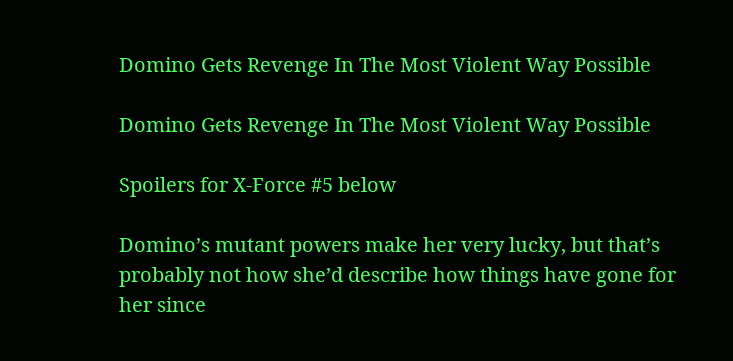Domino Gets Revenge In The Most Violent Way Possible

Domino Gets Revenge In The Most Violent Way Possible

Spoilers for X-Force #5 below

Domino’s mutant powers make her very lucky, but that’s probably not how she’d describe how things have gone for her since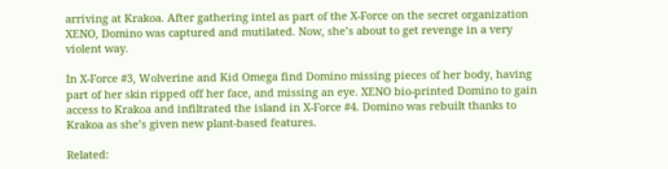arriving at Krakoa. After gathering intel as part of the X-Force on the secret organization XENO, Domino was captured and mutilated. Now, she’s about to get revenge in a very violent way.

In X-Force #3, Wolverine and Kid Omega find Domino missing pieces of her body, having part of her skin ripped off her face, and missing an eye. XENO bio-printed Domino to gain access to Krakoa and infiltrated the island in X-Force #4. Domino was rebuilt thanks to Krakoa as she’s given new plant-based features.

Related: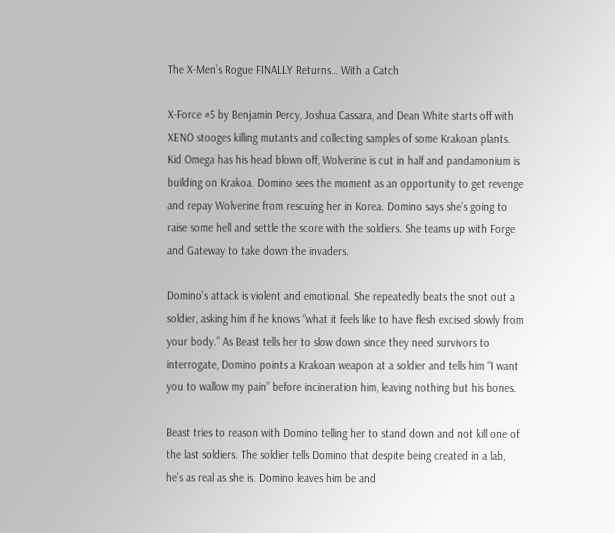The X-Men’s Rogue FINALLY Returns… With a Catch

X-Force #5 by Benjamin Percy, Joshua Cassara, and Dean White starts off with XENO stooges killing mutants and collecting samples of some Krakoan plants. Kid Omega has his head blown off, Wolverine is cut in half and pandamonium is building on Krakoa. Domino sees the moment as an opportunity to get revenge and repay Wolverine from rescuing her in Korea. Domino says she’s going to raise some hell and settle the score with the soldiers. She teams up with Forge and Gateway to take down the invaders.

Domino’s attack is violent and emotional. She repeatedly beats the snot out a soldier, asking him if he knows “what it feels like to have flesh excised slowly from your body.” As Beast tells her to slow down since they need survivors to interrogate, Domino points a Krakoan weapon at a soldier and tells him “I want you to wallow my pain” before incineration him, leaving nothing but his bones.

Beast tries to reason with Domino telling her to stand down and not kill one of the last soldiers. The soldier tells Domino that despite being created in a lab, he’s as real as she is. Domino leaves him be and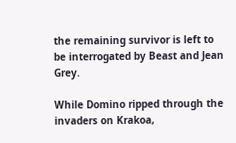the remaining survivor is left to be interrogated by Beast and Jean Grey.

While Domino ripped through the invaders on Krakoa,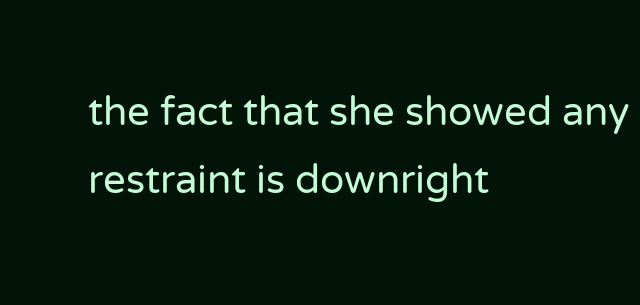the fact that she showed any restraint is downright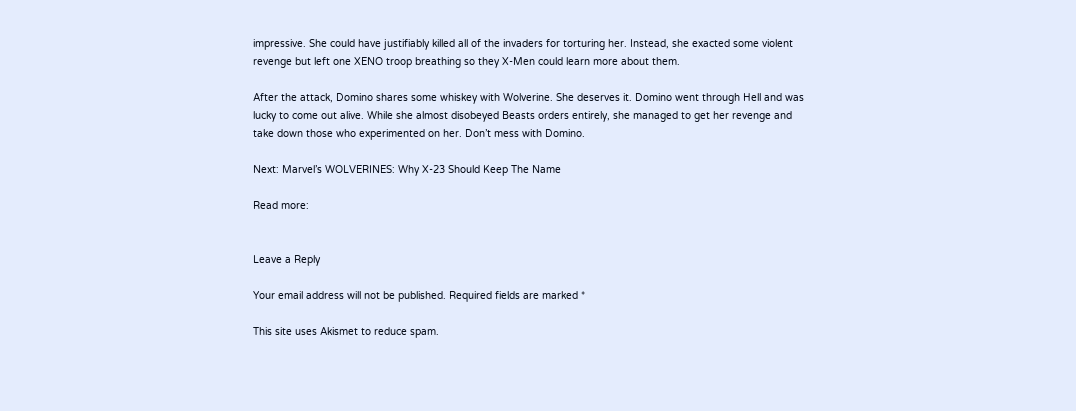impressive. She could have justifiably killed all of the invaders for torturing her. Instead, she exacted some violent revenge but left one XENO troop breathing so they X-Men could learn more about them.

After the attack, Domino shares some whiskey with Wolverine. She deserves it. Domino went through Hell and was lucky to come out alive. While she almost disobeyed Beasts orders entirely, she managed to get her revenge and take down those who experimented on her. Don’t mess with Domino.

Next: Marvel’s WOLVERINES: Why X-23 Should Keep The Name

Read more:


Leave a Reply

Your email address will not be published. Required fields are marked *

This site uses Akismet to reduce spam.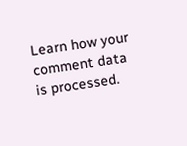Learn how your comment data is processed.